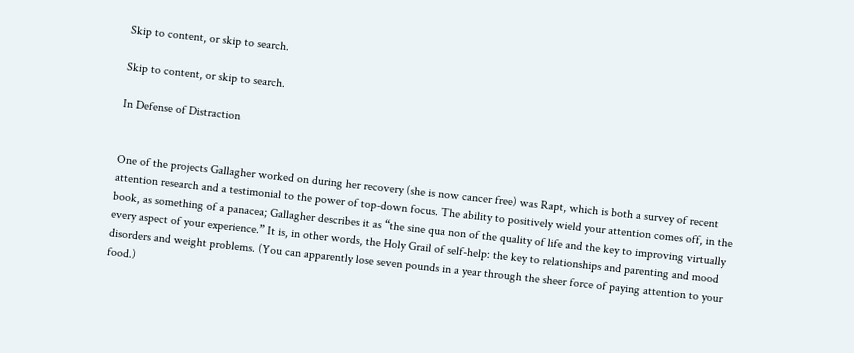Skip to content, or skip to search.

Skip to content, or skip to search.

In Defense of Distraction


One of the projects Gallagher worked on during her recovery (she is now cancer free) was Rapt, which is both a survey of recent attention research and a testimonial to the power of top-down focus. The ability to positively wield your attention comes off, in the book, as something of a panacea; Gallagher describes it as “the sine qua non of the quality of life and the key to improving virtually every aspect of your experience.” It is, in other words, the Holy Grail of self-help: the key to relationships and parenting and mood disorders and weight problems. (You can apparently lose seven pounds in a year through the sheer force of paying attention to your food.)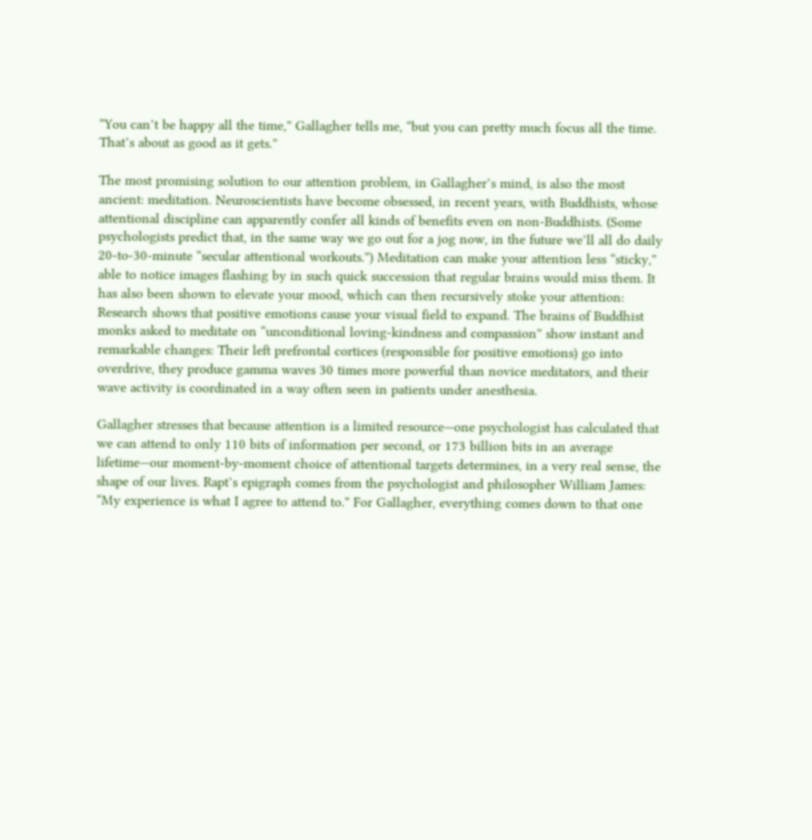“You can’t be happy all the time,” Gallagher tells me, “but you can pretty much focus all the time. That’s about as good as it gets.”

The most promising solution to our attention problem, in Gallagher’s mind, is also the most ancient: meditation. Neuroscientists have become obsessed, in recent years, with Buddhists, whose attentional discipline can apparently confer all kinds of benefits even on non-Buddhists. (Some psychologists predict that, in the same way we go out for a jog now, in the future we’ll all do daily 20-to-30-minute “secular attentional workouts.”) Meditation can make your attention less “sticky,” able to notice images flashing by in such quick succession that regular brains would miss them. It has also been shown to elevate your mood, which can then recursively stoke your attention: Research shows that positive emotions cause your visual field to expand. The brains of Buddhist monks asked to meditate on “unconditional loving-kindness and compassion” show instant and remarkable changes: Their left prefrontal cortices (responsible for positive emotions) go into overdrive, they produce gamma waves 30 times more powerful than novice meditators, and their wave activity is coordinated in a way often seen in patients under anesthesia.

Gallagher stresses that because attention is a limited resource—one psychologist has calculated that we can attend to only 110 bits of information per second, or 173 billion bits in an average lifetime—our moment-by-moment choice of attentional targets determines, in a very real sense, the shape of our lives. Rapt’s epigraph comes from the psychologist and philosopher William James: “My experience is what I agree to attend to.” For Gallagher, everything comes down to that one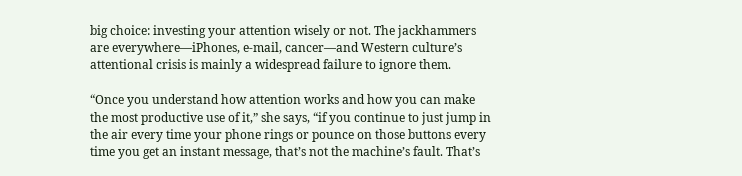big choice: investing your attention wisely or not. The jackhammers are everywhere—iPhones, e-mail, cancer—and Western culture’s attentional crisis is mainly a widespread failure to ignore them.

“Once you understand how attention works and how you can make the most productive use of it,” she says, “if you continue to just jump in the air every time your phone rings or pounce on those buttons every time you get an instant message, that’s not the machine’s fault. That’s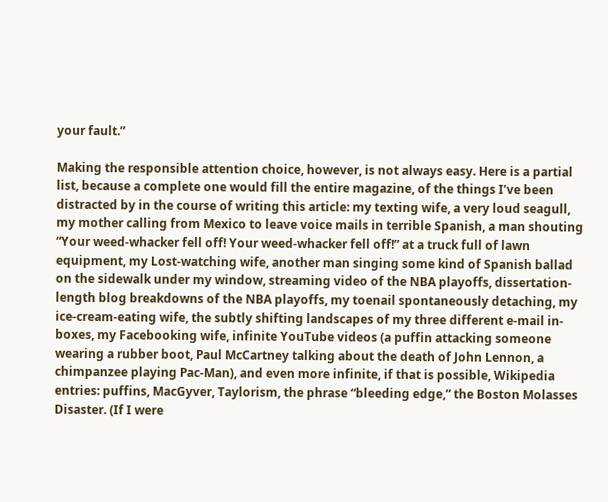your fault.”

Making the responsible attention choice, however, is not always easy. Here is a partial list, because a complete one would fill the entire magazine, of the things I’ve been distracted by in the course of writing this article: my texting wife, a very loud seagull, my mother calling from Mexico to leave voice mails in terrible Spanish, a man shouting “Your weed-whacker fell off! Your weed-whacker fell off!” at a truck full of lawn equipment, my Lost-watching wife, another man singing some kind of Spanish ballad on the sidewalk under my window, streaming video of the NBA playoffs, dissertation-length blog breakdowns of the NBA playoffs, my toenail spontaneously detaching, my ice-cream-eating wife, the subtly shifting landscapes of my three different e-mail in-boxes, my Facebooking wife, infinite YouTube videos (a puffin attacking someone wearing a rubber boot, Paul McCartney talking about the death of John Lennon, a chimpanzee playing Pac-Man), and even more infinite, if that is possible, Wikipedia entries: puffins, MacGyver, Taylorism, the phrase “bleeding edge,” the Boston Molasses Disaster. (If I were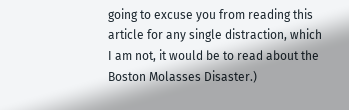going to excuse you from reading this article for any single distraction, which I am not, it would be to read about the Boston Molasses Disaster.)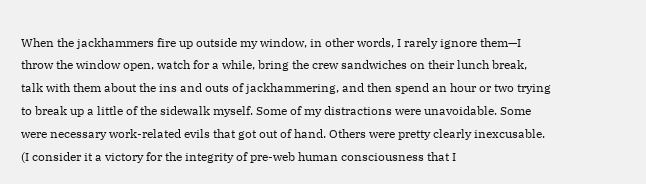When the jackhammers fire up outside my window, in other words, I rarely ignore them—I throw the window open, watch for a while, bring the crew sandwiches on their lunch break, talk with them about the ins and outs of jackhammering, and then spend an hour or two trying to break up a little of the sidewalk myself. Some of my distractions were unavoidable. Some were necessary work-related evils that got out of hand. Others were pretty clearly inexcusable. (I consider it a victory for the integrity of pre-web human consciousness that I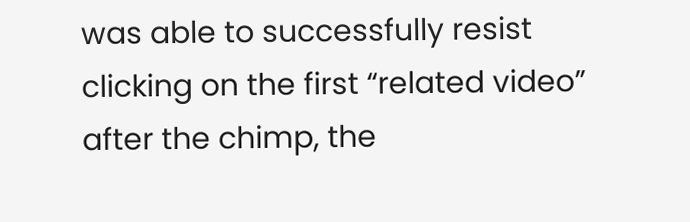was able to successfully resist clicking on the first “related video” after the chimp, the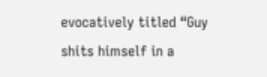evocatively titled “Guy shits himself in a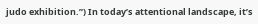judo exhibition.”) In today’s attentional landscape, it’s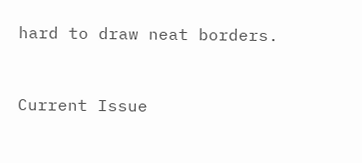hard to draw neat borders.


Current Issue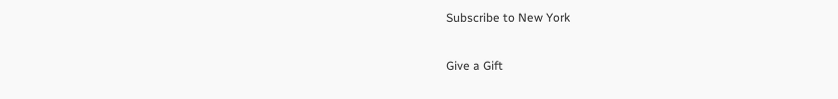Subscribe to New York

Give a Gift